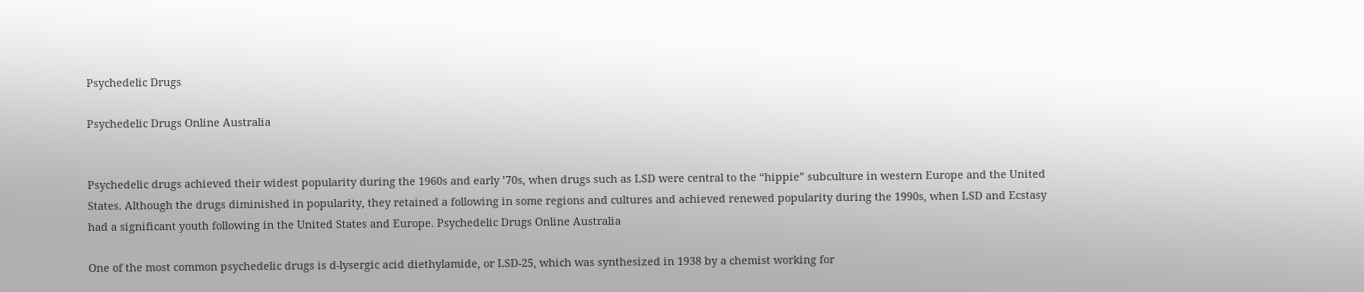Psychedelic Drugs

Psychedelic Drugs Online Australia


Psychedelic drugs achieved their widest popularity during the 1960s and early ’70s, when drugs such as LSD were central to the “hippie” subculture in western Europe and the United States. Although the drugs diminished in popularity, they retained a following in some regions and cultures and achieved renewed popularity during the 1990s, when LSD and Ecstasy had a significant youth following in the United States and Europe. Psychedelic Drugs Online Australia

One of the most common psychedelic drugs is d-lysergic acid diethylamide, or LSD-25, which was synthesized in 1938 by a chemist working for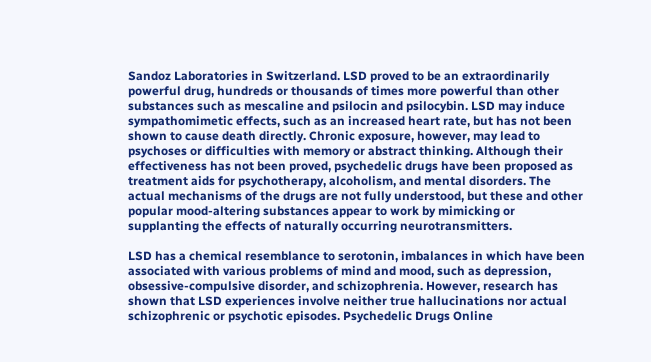Sandoz Laboratories in Switzerland. LSD proved to be an extraordinarily powerful drug, hundreds or thousands of times more powerful than other substances such as mescaline and psilocin and psilocybin. LSD may induce sympathomimetic effects, such as an increased heart rate, but has not been shown to cause death directly. Chronic exposure, however, may lead to psychoses or difficulties with memory or abstract thinking. Although their effectiveness has not been proved, psychedelic drugs have been proposed as treatment aids for psychotherapy, alcoholism, and mental disorders. The actual mechanisms of the drugs are not fully understood, but these and other popular mood-altering substances appear to work by mimicking or supplanting the effects of naturally occurring neurotransmitters.

LSD has a chemical resemblance to serotonin, imbalances in which have been associated with various problems of mind and mood, such as depression, obsessive-compulsive disorder, and schizophrenia. However, research has shown that LSD experiences involve neither true hallucinations nor actual schizophrenic or psychotic episodes. Psychedelic Drugs Online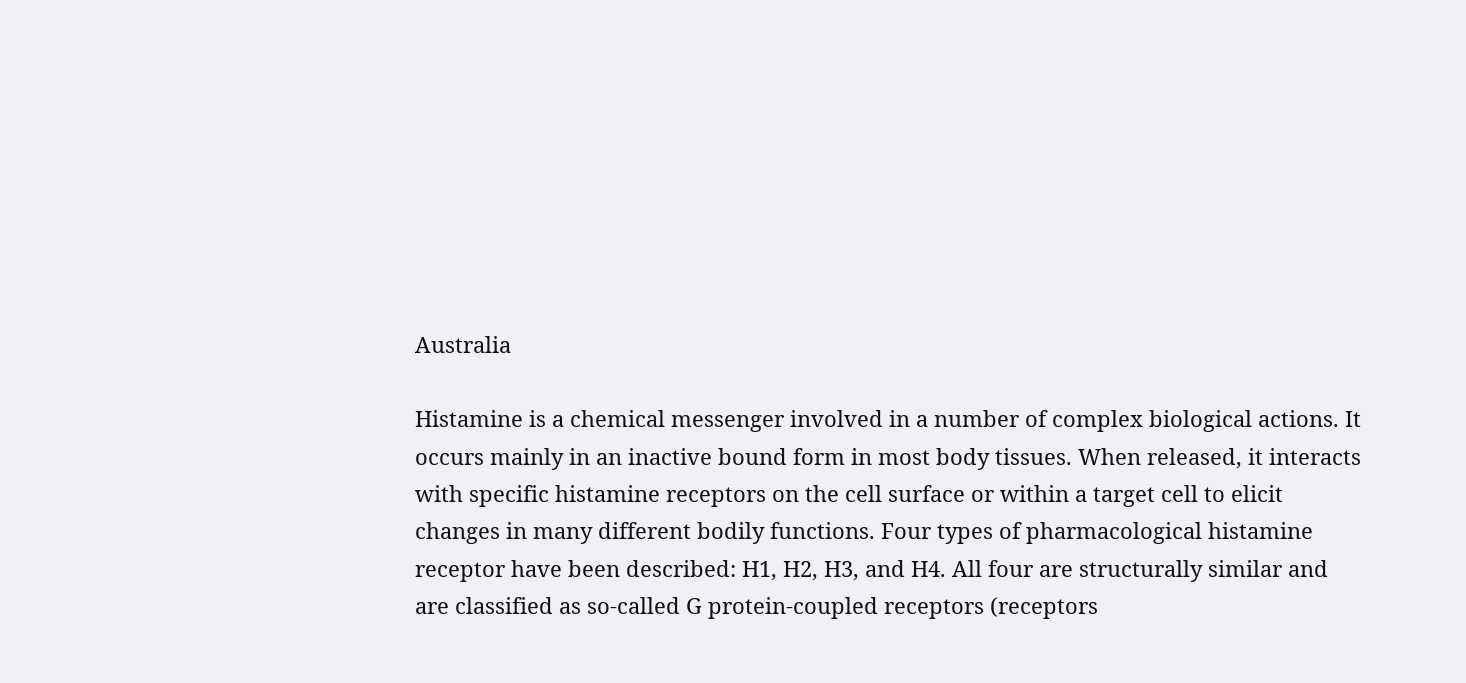Australia

Histamine is a chemical messenger involved in a number of complex biological actions. It occurs mainly in an inactive bound form in most body tissues. When released, it interacts with specific histamine receptors on the cell surface or within a target cell to elicit changes in many different bodily functions. Four types of pharmacological histamine receptor have been described: H1, H2, H3, and H4. All four are structurally similar and are classified as so-called G protein-coupled receptors (receptors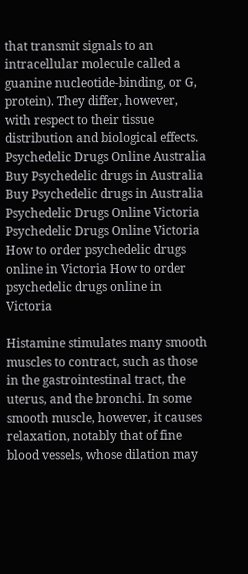that transmit signals to an intracellular molecule called a guanine nucleotide-binding, or G, protein). They differ, however, with respect to their tissue distribution and biological effects. Psychedelic Drugs Online Australia Buy Psychedelic drugs in Australia Buy Psychedelic drugs in Australia Psychedelic Drugs Online Victoria Psychedelic Drugs Online Victoria How to order psychedelic drugs online in Victoria How to order psychedelic drugs online in Victoria

Histamine stimulates many smooth muscles to contract, such as those in the gastrointestinal tract, the uterus, and the bronchi. In some smooth muscle, however, it causes relaxation, notably that of fine blood vessels, whose dilation may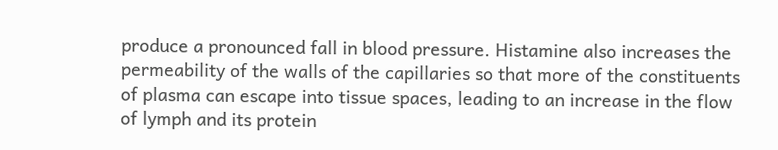produce a pronounced fall in blood pressure. Histamine also increases the permeability of the walls of the capillaries so that more of the constituents of plasma can escape into tissue spaces, leading to an increase in the flow of lymph and its protein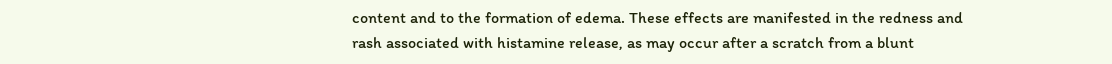content and to the formation of edema. These effects are manifested in the redness and rash associated with histamine release, as may occur after a scratch from a blunt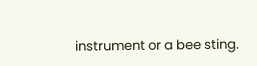instrument or a bee sting.